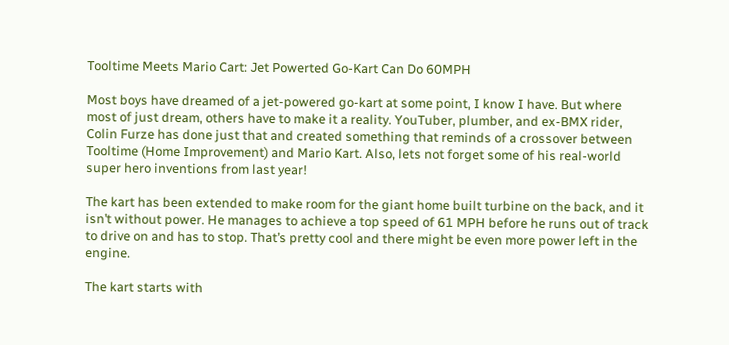Tooltime Meets Mario Cart: Jet Powerted Go-Kart Can Do 60MPH

Most boys have dreamed of a jet-powered go-kart at some point, I know I have. But where most of just dream, others have to make it a reality. YouTuber, plumber, and ex-BMX rider, Colin Furze has done just that and created something that reminds of a crossover between Tooltime (Home Improvement) and Mario Kart. Also, lets not forget some of his real-world super hero inventions from last year!

The kart has been extended to make room for the giant home built turbine on the back, and it isn’t without power. He manages to achieve a top speed of 61 MPH before he runs out of track to drive on and has to stop. That’s pretty cool and there might be even more power left in the engine.

The kart starts with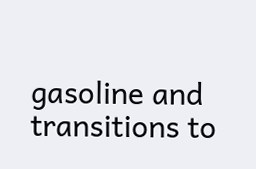gasoline and transitions to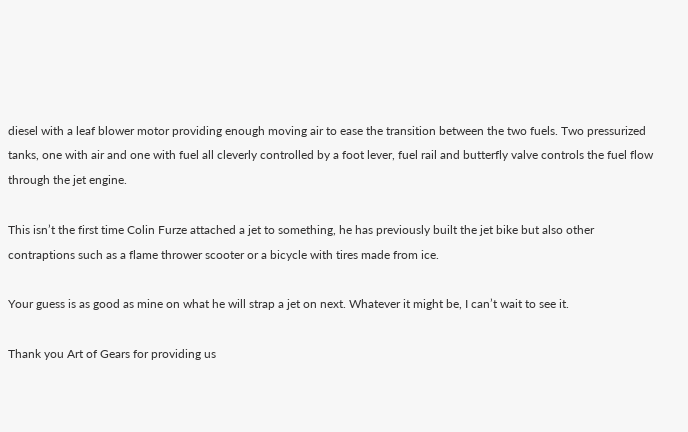diesel with a leaf blower motor providing enough moving air to ease the transition between the two fuels. Two pressurized tanks, one with air and one with fuel all cleverly controlled by a foot lever, fuel rail and butterfly valve controls the fuel flow through the jet engine.

This isn’t the first time Colin Furze attached a jet to something, he has previously built the jet bike but also other contraptions such as a flame thrower scooter or a bicycle with tires made from ice.

Your guess is as good as mine on what he will strap a jet on next. Whatever it might be, I can’t wait to see it.

Thank you Art of Gears for providing us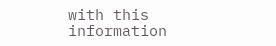with this information